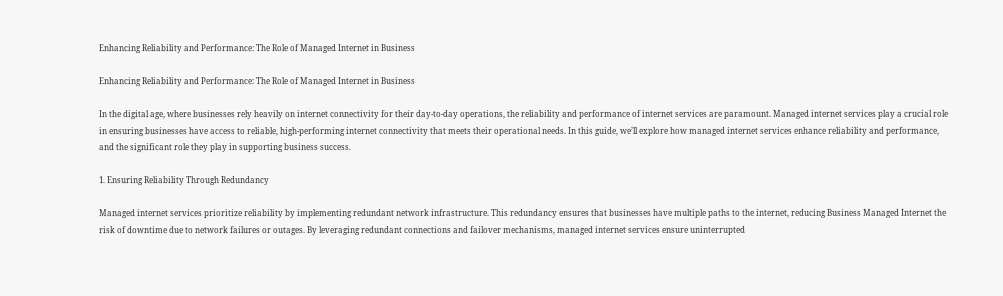Enhancing Reliability and Performance: The Role of Managed Internet in Business

Enhancing Reliability and Performance: The Role of Managed Internet in Business

In the digital age, where businesses rely heavily on internet connectivity for their day-to-day operations, the reliability and performance of internet services are paramount. Managed internet services play a crucial role in ensuring businesses have access to reliable, high-performing internet connectivity that meets their operational needs. In this guide, we’ll explore how managed internet services enhance reliability and performance, and the significant role they play in supporting business success.

1. Ensuring Reliability Through Redundancy

Managed internet services prioritize reliability by implementing redundant network infrastructure. This redundancy ensures that businesses have multiple paths to the internet, reducing Business Managed Internet the risk of downtime due to network failures or outages. By leveraging redundant connections and failover mechanisms, managed internet services ensure uninterrupted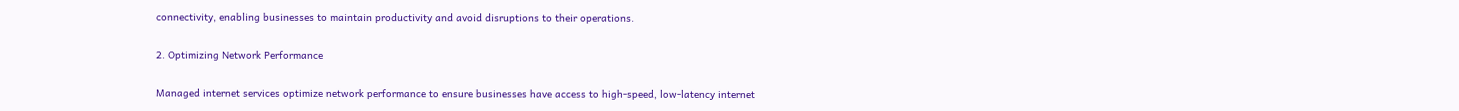connectivity, enabling businesses to maintain productivity and avoid disruptions to their operations.

2. Optimizing Network Performance

Managed internet services optimize network performance to ensure businesses have access to high-speed, low-latency internet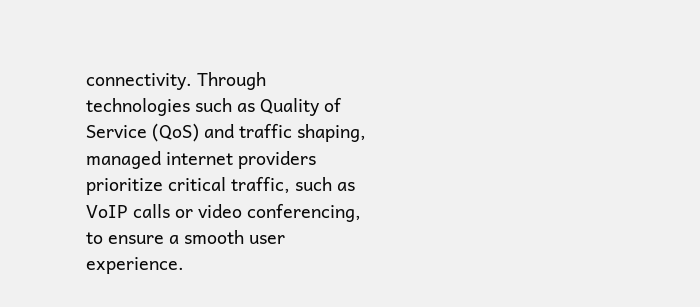connectivity. Through technologies such as Quality of Service (QoS) and traffic shaping, managed internet providers prioritize critical traffic, such as VoIP calls or video conferencing, to ensure a smooth user experience.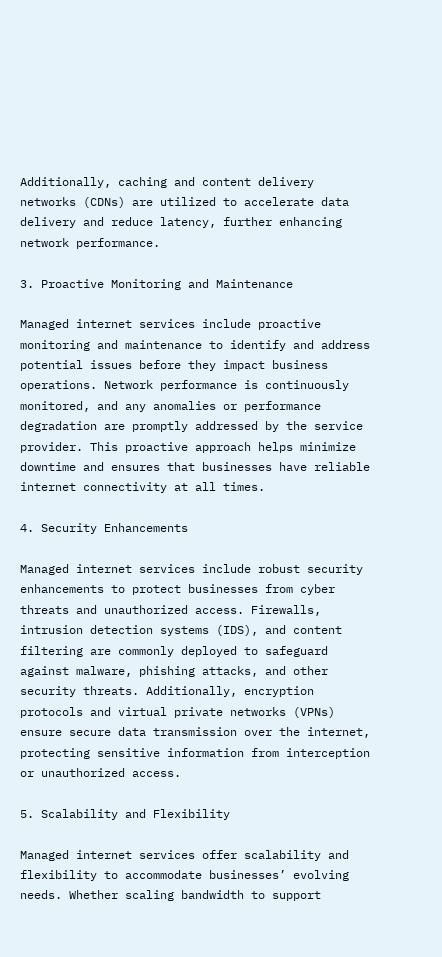Additionally, caching and content delivery networks (CDNs) are utilized to accelerate data delivery and reduce latency, further enhancing network performance.

3. Proactive Monitoring and Maintenance

Managed internet services include proactive monitoring and maintenance to identify and address potential issues before they impact business operations. Network performance is continuously monitored, and any anomalies or performance degradation are promptly addressed by the service provider. This proactive approach helps minimize downtime and ensures that businesses have reliable internet connectivity at all times.

4. Security Enhancements

Managed internet services include robust security enhancements to protect businesses from cyber threats and unauthorized access. Firewalls, intrusion detection systems (IDS), and content filtering are commonly deployed to safeguard against malware, phishing attacks, and other security threats. Additionally, encryption protocols and virtual private networks (VPNs) ensure secure data transmission over the internet, protecting sensitive information from interception or unauthorized access.

5. Scalability and Flexibility

Managed internet services offer scalability and flexibility to accommodate businesses’ evolving needs. Whether scaling bandwidth to support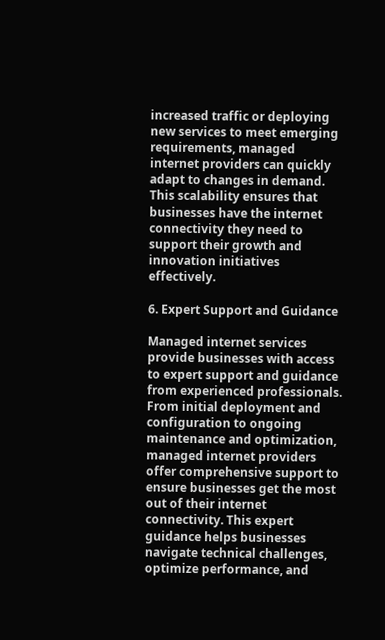increased traffic or deploying new services to meet emerging requirements, managed internet providers can quickly adapt to changes in demand. This scalability ensures that businesses have the internet connectivity they need to support their growth and innovation initiatives effectively.

6. Expert Support and Guidance

Managed internet services provide businesses with access to expert support and guidance from experienced professionals. From initial deployment and configuration to ongoing maintenance and optimization, managed internet providers offer comprehensive support to ensure businesses get the most out of their internet connectivity. This expert guidance helps businesses navigate technical challenges, optimize performance, and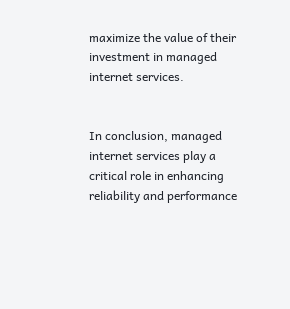maximize the value of their investment in managed internet services.


In conclusion, managed internet services play a critical role in enhancing reliability and performance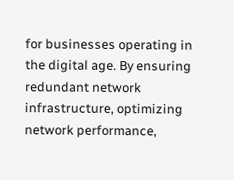for businesses operating in the digital age. By ensuring redundant network infrastructure, optimizing network performance,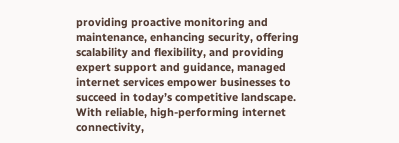providing proactive monitoring and maintenance, enhancing security, offering scalability and flexibility, and providing expert support and guidance, managed internet services empower businesses to succeed in today’s competitive landscape. With reliable, high-performing internet connectivity,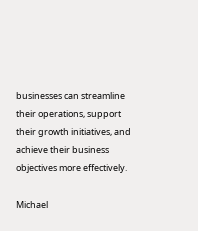businesses can streamline their operations, support their growth initiatives, and achieve their business objectives more effectively.

Michael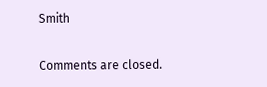Smith

Comments are closed.